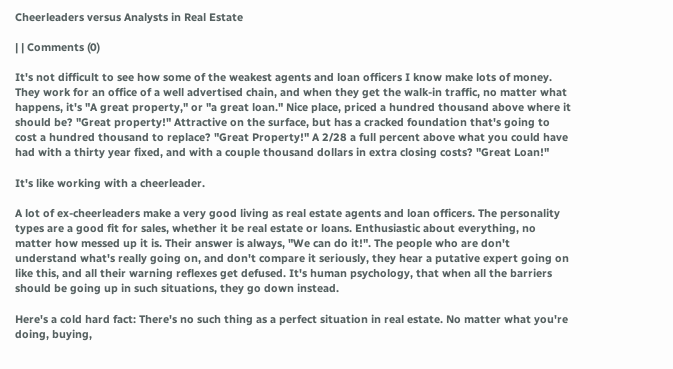Cheerleaders versus Analysts in Real Estate

| | Comments (0)

It's not difficult to see how some of the weakest agents and loan officers I know make lots of money. They work for an office of a well advertised chain, and when they get the walk-in traffic, no matter what happens, it's "A great property," or "a great loan." Nice place, priced a hundred thousand above where it should be? "Great property!" Attractive on the surface, but has a cracked foundation that's going to cost a hundred thousand to replace? "Great Property!" A 2/28 a full percent above what you could have had with a thirty year fixed, and with a couple thousand dollars in extra closing costs? "Great Loan!"

It's like working with a cheerleader.

A lot of ex-cheerleaders make a very good living as real estate agents and loan officers. The personality types are a good fit for sales, whether it be real estate or loans. Enthusiastic about everything, no matter how messed up it is. Their answer is always, "We can do it!". The people who are don't understand what's really going on, and don't compare it seriously, they hear a putative expert going on like this, and all their warning reflexes get defused. It's human psychology, that when all the barriers should be going up in such situations, they go down instead.

Here's a cold hard fact: There's no such thing as a perfect situation in real estate. No matter what you're doing, buying,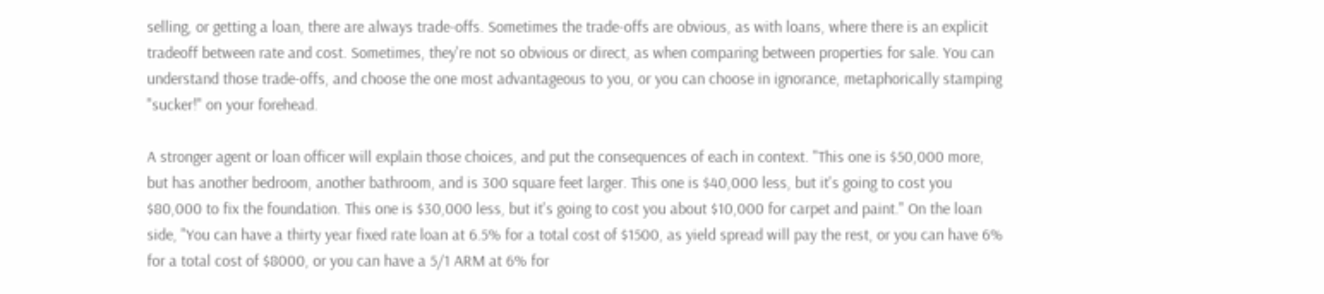selling, or getting a loan, there are always trade-offs. Sometimes the trade-offs are obvious, as with loans, where there is an explicit tradeoff between rate and cost. Sometimes, they're not so obvious or direct, as when comparing between properties for sale. You can understand those trade-offs, and choose the one most advantageous to you, or you can choose in ignorance, metaphorically stamping "sucker!" on your forehead.

A stronger agent or loan officer will explain those choices, and put the consequences of each in context. "This one is $50,000 more, but has another bedroom, another bathroom, and is 300 square feet larger. This one is $40,000 less, but it's going to cost you $80,000 to fix the foundation. This one is $30,000 less, but it's going to cost you about $10,000 for carpet and paint." On the loan side, "You can have a thirty year fixed rate loan at 6.5% for a total cost of $1500, as yield spread will pay the rest, or you can have 6% for a total cost of $8000, or you can have a 5/1 ARM at 6% for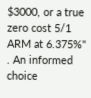$3000, or a true zero cost 5/1 ARM at 6.375%" . An informed choice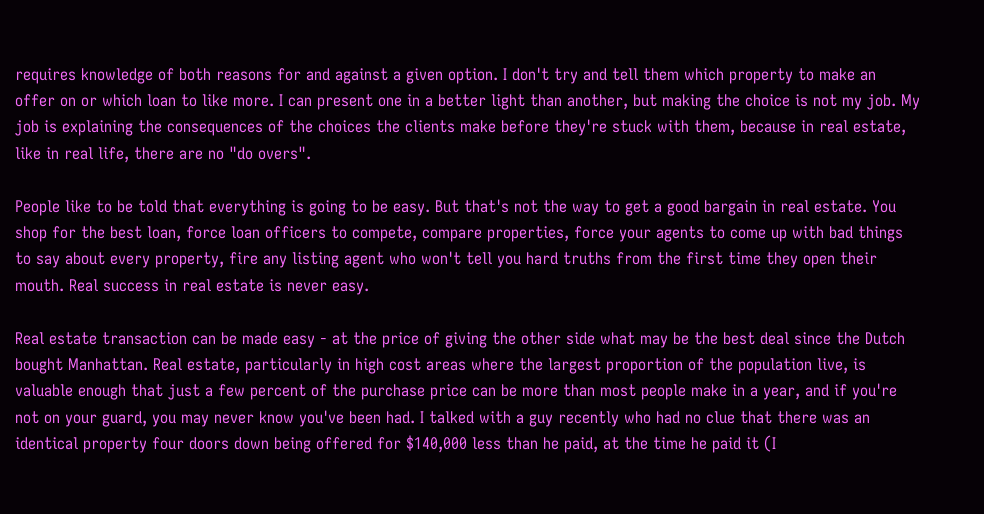requires knowledge of both reasons for and against a given option. I don't try and tell them which property to make an offer on or which loan to like more. I can present one in a better light than another, but making the choice is not my job. My job is explaining the consequences of the choices the clients make before they're stuck with them, because in real estate, like in real life, there are no "do overs".

People like to be told that everything is going to be easy. But that's not the way to get a good bargain in real estate. You shop for the best loan, force loan officers to compete, compare properties, force your agents to come up with bad things to say about every property, fire any listing agent who won't tell you hard truths from the first time they open their mouth. Real success in real estate is never easy.

Real estate transaction can be made easy - at the price of giving the other side what may be the best deal since the Dutch bought Manhattan. Real estate, particularly in high cost areas where the largest proportion of the population live, is valuable enough that just a few percent of the purchase price can be more than most people make in a year, and if you're not on your guard, you may never know you've been had. I talked with a guy recently who had no clue that there was an identical property four doors down being offered for $140,000 less than he paid, at the time he paid it (I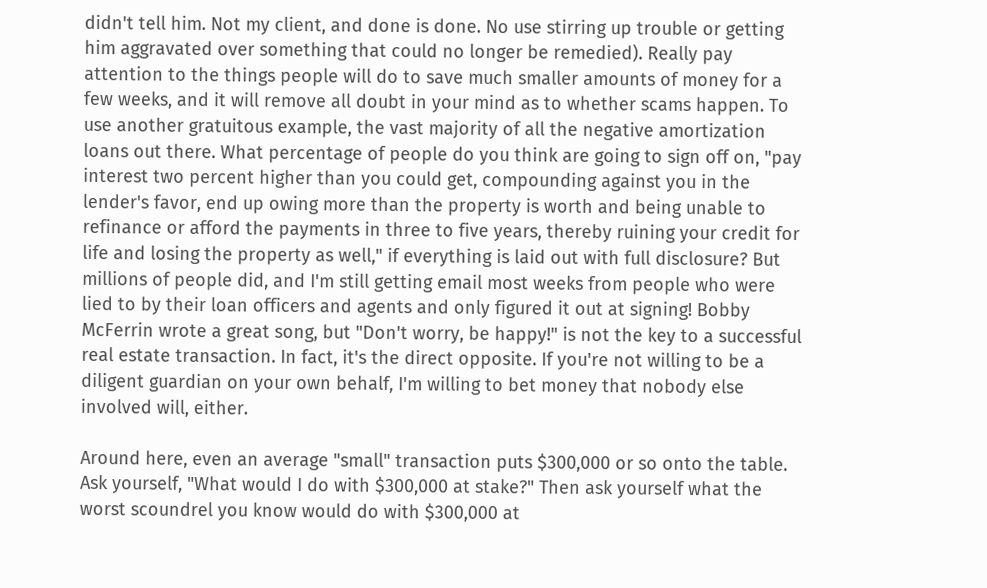didn't tell him. Not my client, and done is done. No use stirring up trouble or getting him aggravated over something that could no longer be remedied). Really pay attention to the things people will do to save much smaller amounts of money for a few weeks, and it will remove all doubt in your mind as to whether scams happen. To use another gratuitous example, the vast majority of all the negative amortization loans out there. What percentage of people do you think are going to sign off on, "pay interest two percent higher than you could get, compounding against you in the lender's favor, end up owing more than the property is worth and being unable to refinance or afford the payments in three to five years, thereby ruining your credit for life and losing the property as well," if everything is laid out with full disclosure? But millions of people did, and I'm still getting email most weeks from people who were lied to by their loan officers and agents and only figured it out at signing! Bobby McFerrin wrote a great song, but "Don't worry, be happy!" is not the key to a successful real estate transaction. In fact, it's the direct opposite. If you're not willing to be a diligent guardian on your own behalf, I'm willing to bet money that nobody else involved will, either.

Around here, even an average "small" transaction puts $300,000 or so onto the table. Ask yourself, "What would I do with $300,000 at stake?" Then ask yourself what the worst scoundrel you know would do with $300,000 at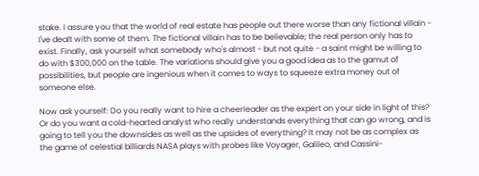stake. I assure you that the world of real estate has people out there worse than any fictional villain - I've dealt with some of them. The fictional villain has to be believable; the real person only has to exist. Finally, ask yourself what somebody who's almost - but not quite - a saint might be willing to do with $300,000 on the table. The variations should give you a good idea as to the gamut of possibilities, but people are ingenious when it comes to ways to squeeze extra money out of someone else.

Now ask yourself: Do you really want to hire a cheerleader as the expert on your side in light of this? Or do you want a cold-hearted analyst who really understands everything that can go wrong, and is going to tell you the downsides as well as the upsides of everything? It may not be as complex as the game of celestial billiards NASA plays with probes like Voyager, Galileo, and Cassini-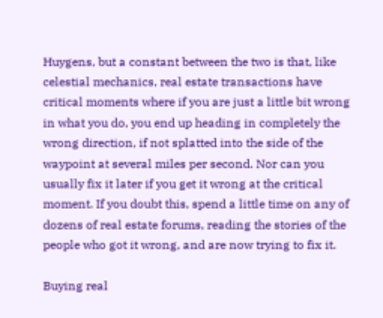Huygens, but a constant between the two is that, like celestial mechanics, real estate transactions have critical moments where if you are just a little bit wrong in what you do, you end up heading in completely the wrong direction, if not splatted into the side of the waypoint at several miles per second. Nor can you usually fix it later if you get it wrong at the critical moment. If you doubt this, spend a little time on any of dozens of real estate forums, reading the stories of the people who got it wrong, and are now trying to fix it.

Buying real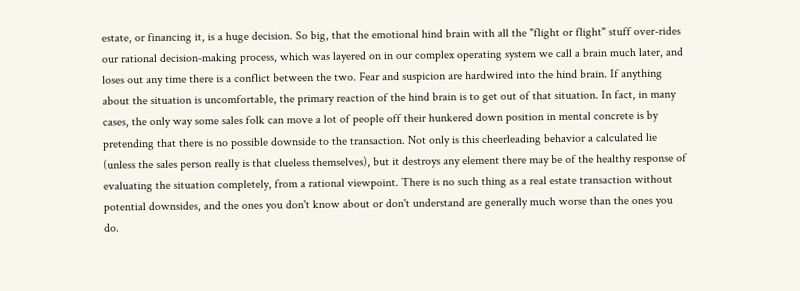estate, or financing it, is a huge decision. So big, that the emotional hind brain with all the "flight or flight" stuff over-rides our rational decision-making process, which was layered on in our complex operating system we call a brain much later, and loses out any time there is a conflict between the two. Fear and suspicion are hardwired into the hind brain. If anything about the situation is uncomfortable, the primary reaction of the hind brain is to get out of that situation. In fact, in many cases, the only way some sales folk can move a lot of people off their hunkered down position in mental concrete is by pretending that there is no possible downside to the transaction. Not only is this cheerleading behavior a calculated lie (unless the sales person really is that clueless themselves), but it destroys any element there may be of the healthy response of evaluating the situation completely, from a rational viewpoint. There is no such thing as a real estate transaction without potential downsides, and the ones you don't know about or don't understand are generally much worse than the ones you do.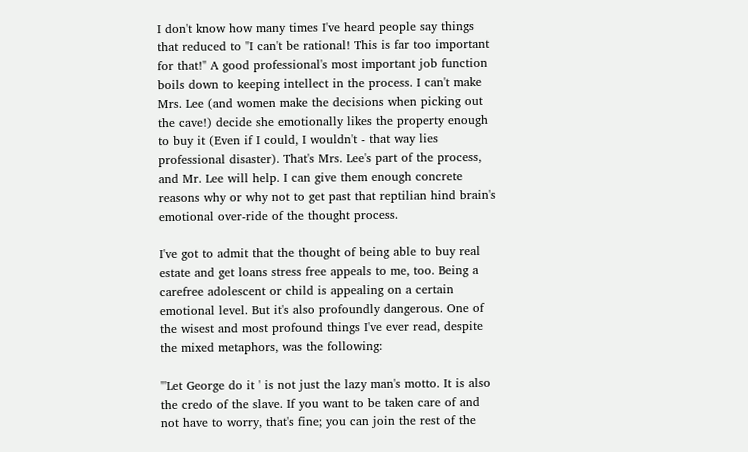I don't know how many times I've heard people say things that reduced to "I can't be rational! This is far too important for that!" A good professional's most important job function boils down to keeping intellect in the process. I can't make Mrs. Lee (and women make the decisions when picking out the cave!) decide she emotionally likes the property enough to buy it (Even if I could, I wouldn't - that way lies professional disaster). That's Mrs. Lee's part of the process, and Mr. Lee will help. I can give them enough concrete reasons why or why not to get past that reptilian hind brain's emotional over-ride of the thought process.

I've got to admit that the thought of being able to buy real estate and get loans stress free appeals to me, too. Being a carefree adolescent or child is appealing on a certain emotional level. But it's also profoundly dangerous. One of the wisest and most profound things I've ever read, despite the mixed metaphors, was the following:

"'Let George do it ' is not just the lazy man's motto. It is also the credo of the slave. If you want to be taken care of and not have to worry, that's fine; you can join the rest of the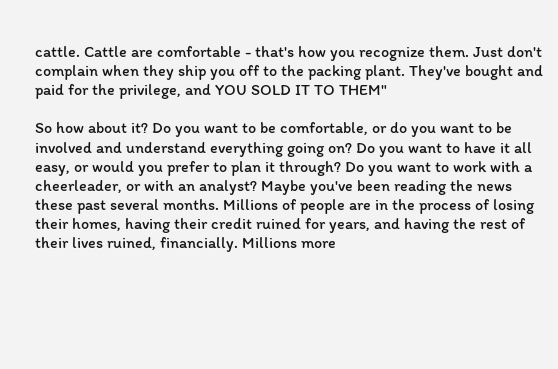cattle. Cattle are comfortable - that's how you recognize them. Just don't complain when they ship you off to the packing plant. They've bought and paid for the privilege, and YOU SOLD IT TO THEM"

So how about it? Do you want to be comfortable, or do you want to be involved and understand everything going on? Do you want to have it all easy, or would you prefer to plan it through? Do you want to work with a cheerleader, or with an analyst? Maybe you've been reading the news these past several months. Millions of people are in the process of losing their homes, having their credit ruined for years, and having the rest of their lives ruined, financially. Millions more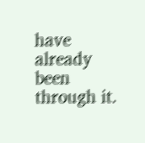have already been through it.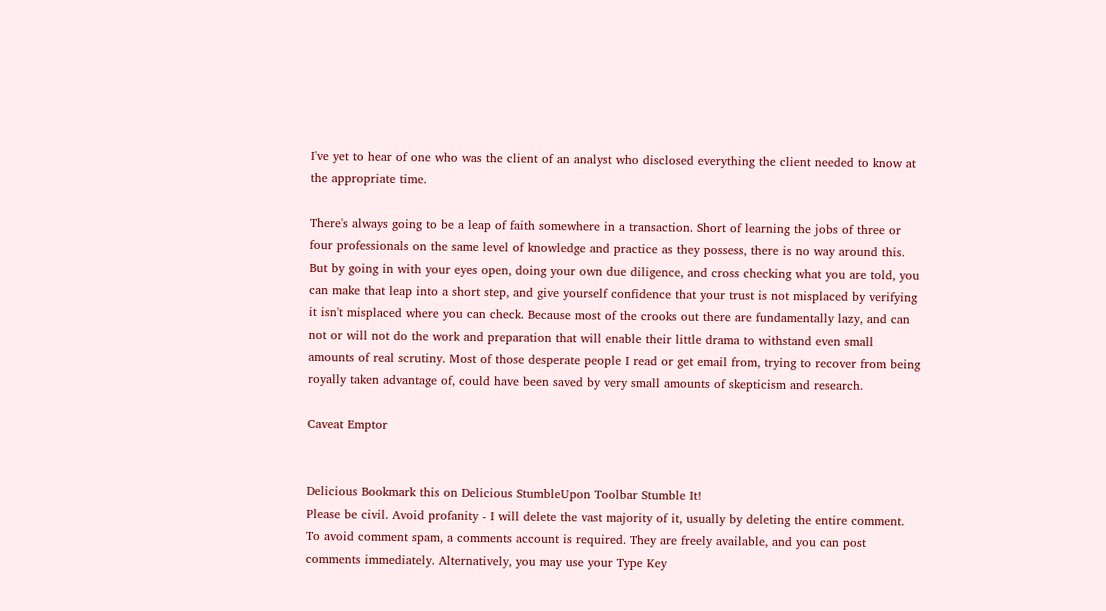I've yet to hear of one who was the client of an analyst who disclosed everything the client needed to know at the appropriate time.

There's always going to be a leap of faith somewhere in a transaction. Short of learning the jobs of three or four professionals on the same level of knowledge and practice as they possess, there is no way around this. But by going in with your eyes open, doing your own due diligence, and cross checking what you are told, you can make that leap into a short step, and give yourself confidence that your trust is not misplaced by verifying it isn't misplaced where you can check. Because most of the crooks out there are fundamentally lazy, and can not or will not do the work and preparation that will enable their little drama to withstand even small amounts of real scrutiny. Most of those desperate people I read or get email from, trying to recover from being royally taken advantage of, could have been saved by very small amounts of skepticism and research.

Caveat Emptor


Delicious Bookmark this on Delicious StumbleUpon Toolbar Stumble It!
Please be civil. Avoid profanity - I will delete the vast majority of it, usually by deleting the entire comment. To avoid comment spam, a comments account is required. They are freely available, and you can post comments immediately. Alternatively, you may use your Type Key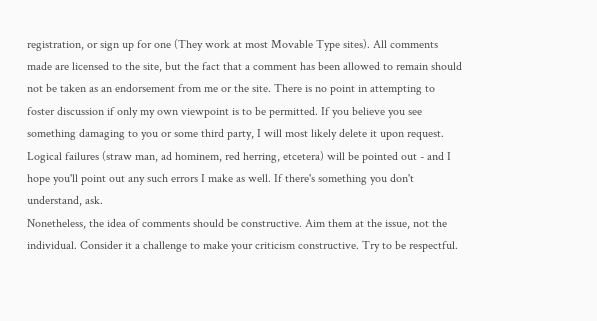registration, or sign up for one (They work at most Movable Type sites). All comments made are licensed to the site, but the fact that a comment has been allowed to remain should not be taken as an endorsement from me or the site. There is no point in attempting to foster discussion if only my own viewpoint is to be permitted. If you believe you see something damaging to you or some third party, I will most likely delete it upon request.
Logical failures (straw man, ad hominem, red herring, etcetera) will be pointed out - and I hope you'll point out any such errors I make as well. If there's something you don't understand, ask.
Nonetheless, the idea of comments should be constructive. Aim them at the issue, not the individual. Consider it a challenge to make your criticism constructive. Try to be respectful.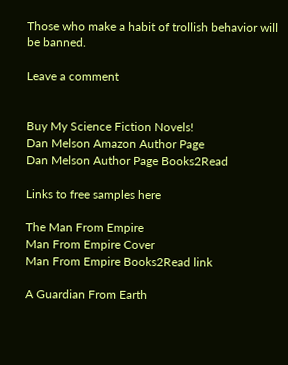Those who make a habit of trollish behavior will be banned.

Leave a comment


Buy My Science Fiction Novels!
Dan Melson Amazon Author Page
Dan Melson Author Page Books2Read

Links to free samples here

The Man From Empire
Man From Empire Cover
Man From Empire Books2Read link

A Guardian From Earth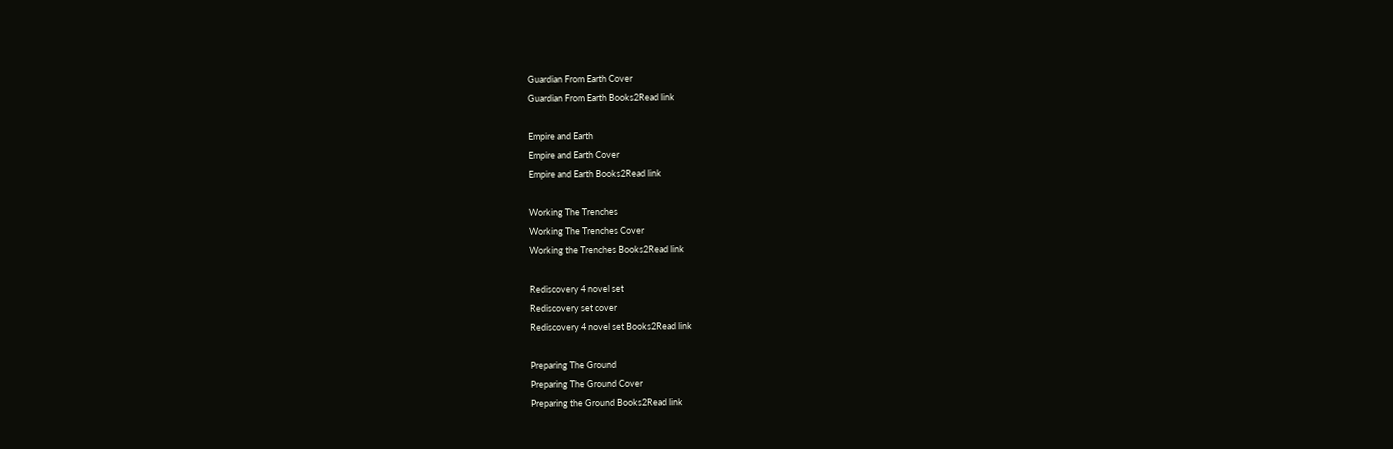Guardian From Earth Cover
Guardian From Earth Books2Read link

Empire and Earth
Empire and Earth Cover
Empire and Earth Books2Read link

Working The Trenches
Working The Trenches Cover
Working the Trenches Books2Read link

Rediscovery 4 novel set
Rediscovery set cover
Rediscovery 4 novel set Books2Read link

Preparing The Ground
Preparing The Ground Cover
Preparing the Ground Books2Read link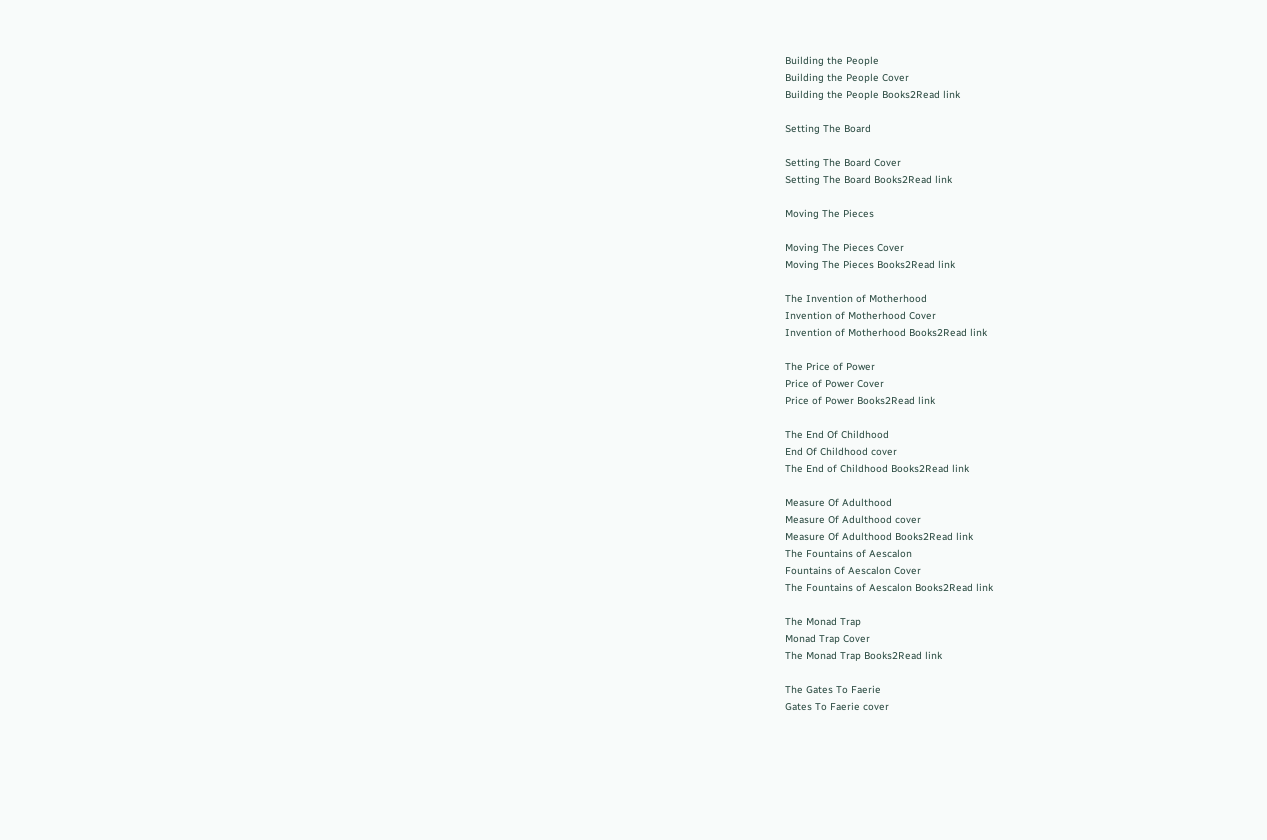Building the People
Building the People Cover
Building the People Books2Read link

Setting The Board

Setting The Board Cover
Setting The Board Books2Read link

Moving The Pieces

Moving The Pieces Cover
Moving The Pieces Books2Read link

The Invention of Motherhood
Invention of Motherhood Cover
Invention of Motherhood Books2Read link

The Price of Power
Price of Power Cover
Price of Power Books2Read link

The End Of Childhood
End Of Childhood cover
The End of Childhood Books2Read link

Measure Of Adulthood
Measure Of Adulthood cover
Measure Of Adulthood Books2Read link
The Fountains of Aescalon
Fountains of Aescalon Cover
The Fountains of Aescalon Books2Read link

The Monad Trap
Monad Trap Cover
The Monad Trap Books2Read link

The Gates To Faerie
Gates To Faerie cover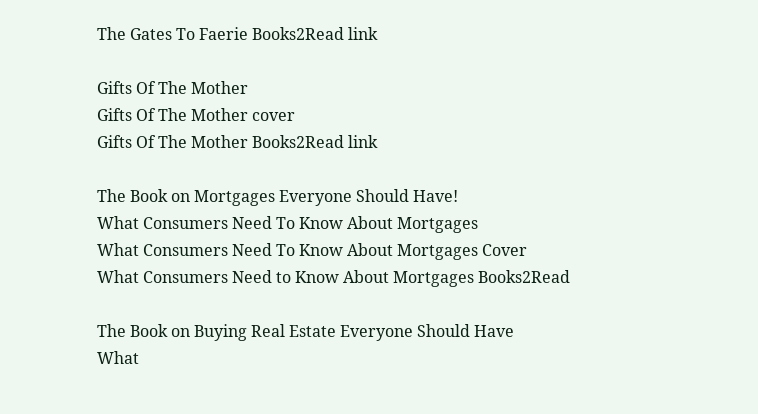The Gates To Faerie Books2Read link

Gifts Of The Mother
Gifts Of The Mother cover
Gifts Of The Mother Books2Read link

The Book on Mortgages Everyone Should Have!
What Consumers Need To Know About Mortgages
What Consumers Need To Know About Mortgages Cover
What Consumers Need to Know About Mortgages Books2Read

The Book on Buying Real Estate Everyone Should Have
What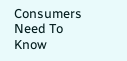Consumers Need To Know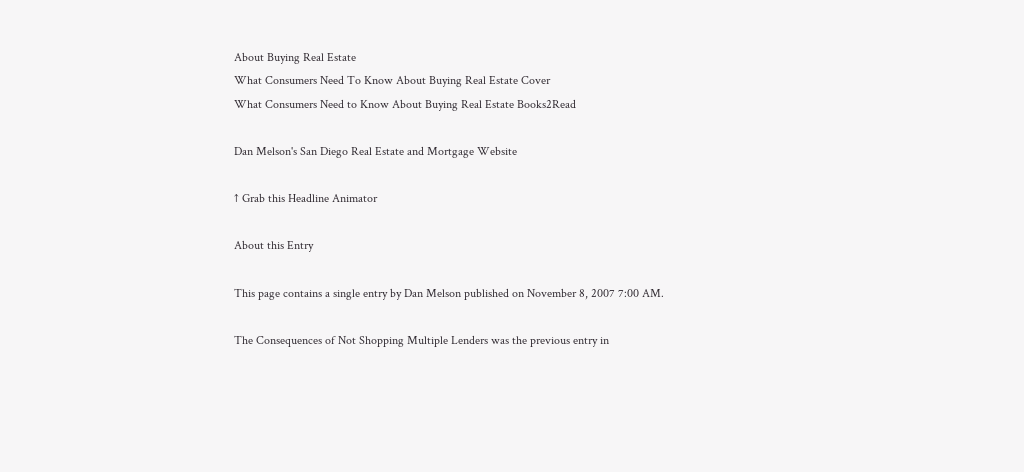About Buying Real Estate
What Consumers Need To Know About Buying Real Estate Cover
What Consumers Need to Know About Buying Real Estate Books2Read

Dan Melson's San Diego Real Estate and Mortgage Website

↑ Grab this Headline Animator

About this Entry

This page contains a single entry by Dan Melson published on November 8, 2007 7:00 AM.

The Consequences of Not Shopping Multiple Lenders was the previous entry in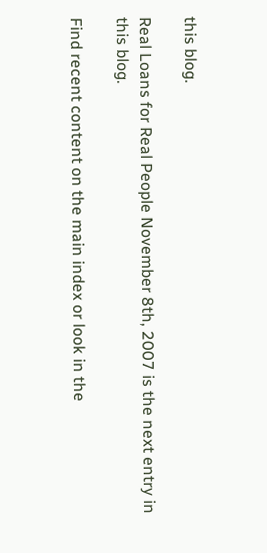this blog.

Real Loans for Real People November 8th, 2007 is the next entry in this blog.

Find recent content on the main index or look in the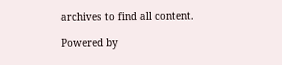archives to find all content.

Powered by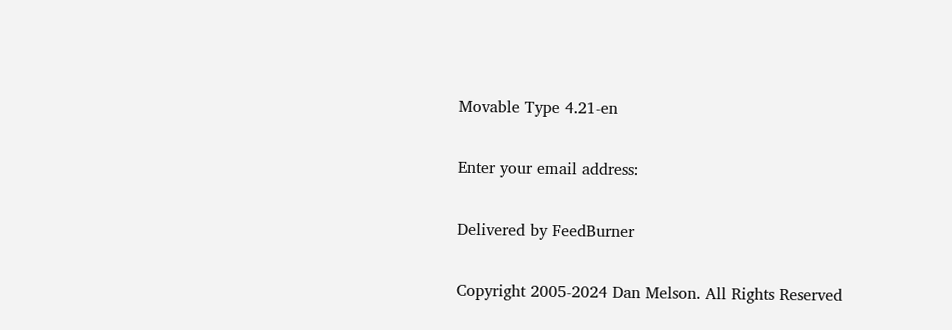Movable Type 4.21-en

Enter your email address:

Delivered by FeedBurner

Copyright 2005-2024 Dan Melson. All Rights Reserved